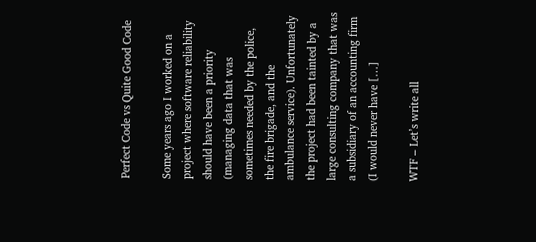Perfect Code vs Quite Good Code

Some years ago I worked on a project where software reliability should have been a priority (managing data that was sometimes needed by the police, the fire brigade, and the ambulance service). Unfortunately the project had been tainted by a large consulting company that was a subsidiary of an accounting firm (I would never have […]

WTF – Let’s write all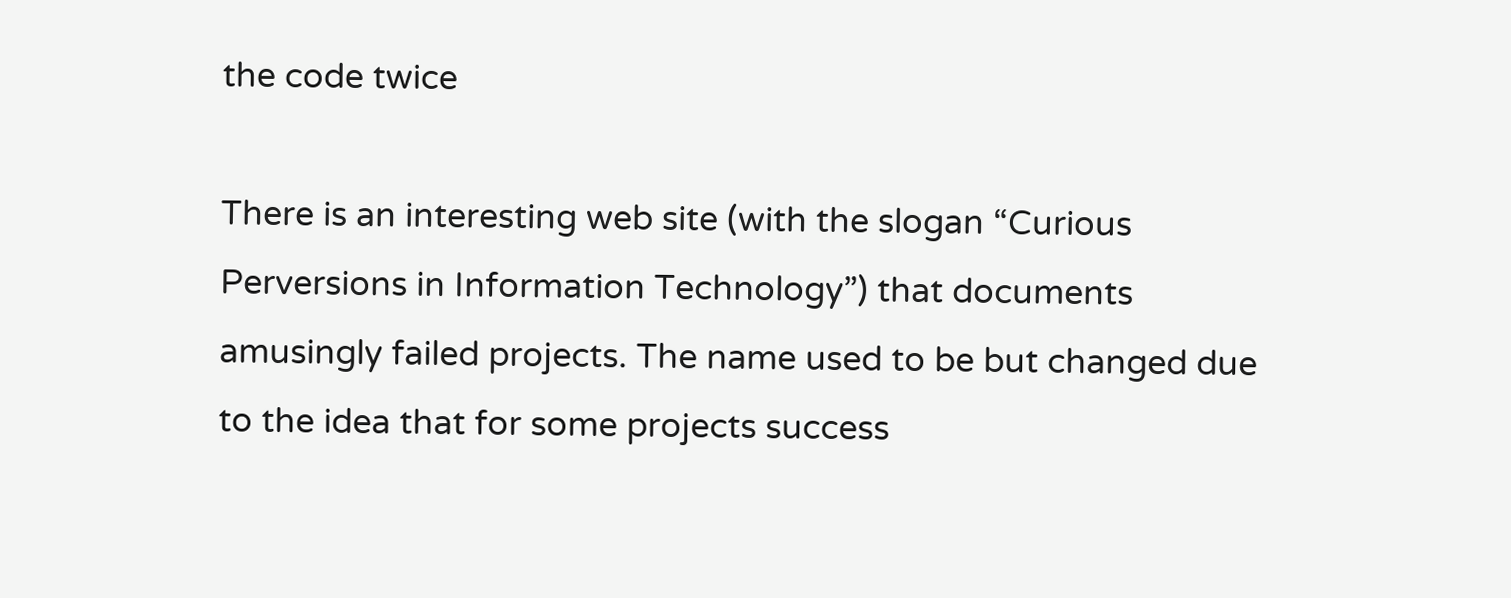the code twice

There is an interesting web site (with the slogan “Curious Perversions in Information Technology”) that documents amusingly failed projects. The name used to be but changed due to the idea that for some projects success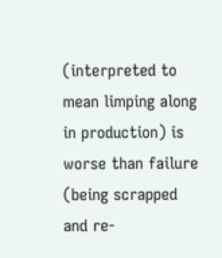(interpreted to mean limping along in production) is worse than failure (being scrapped and re-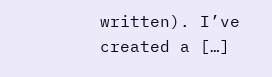written). I’ve created a […]